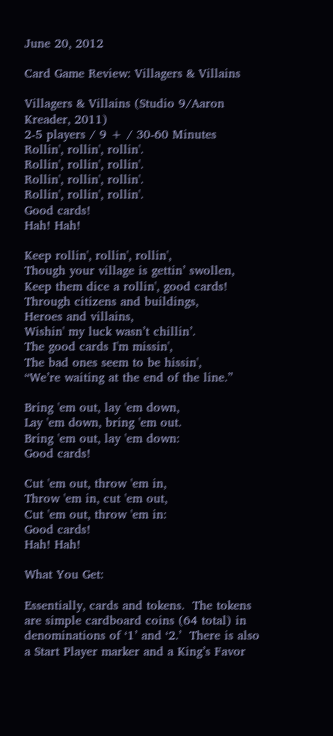June 20, 2012

Card Game Review: Villagers & Villains

Villagers & Villains (Studio 9/Aaron Kreader, 2011)
2-5 players / 9 + / 30-60 Minutes
Rollin', rollin', rollin'.
Rollin', rollin', rollin'.
Rollin', rollin', rollin'.
Rollin', rollin', rollin'.
Good cards!
Hah! Hah!

Keep rollin', rollin', rollin',
Though your village is gettin’ swollen,
Keep them dice a rollin', good cards!
Through citizens and buildings,
Heroes and villains,
Wishin' my luck wasn’t chillin’.
The good cards I'm missin',
The bad ones seem to be hissin',
“We’re waiting at the end of the line.”

Bring 'em out, lay 'em down,
Lay 'em down, bring 'em out.
Bring 'em out, lay 'em down:
Good cards!

Cut 'em out, throw 'em in,
Throw 'em in, cut 'em out,
Cut 'em out, throw 'em in:
Good cards!
Hah! Hah!

What You Get:

Essentially, cards and tokens.  The tokens are simple cardboard coins (64 total) in denominations of ‘1’ and ‘2.’  There is also a Start Player marker and a King’s Favor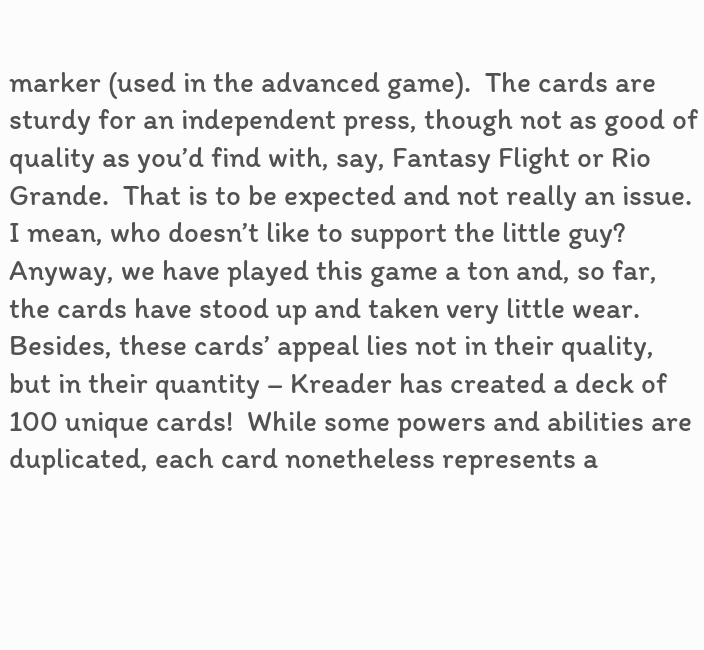marker (used in the advanced game).  The cards are sturdy for an independent press, though not as good of quality as you’d find with, say, Fantasy Flight or Rio Grande.  That is to be expected and not really an issue.  I mean, who doesn’t like to support the little guy?  Anyway, we have played this game a ton and, so far, the cards have stood up and taken very little wear.  Besides, these cards’ appeal lies not in their quality, but in their quantity – Kreader has created a deck of 100 unique cards!  While some powers and abilities are duplicated, each card nonetheless represents a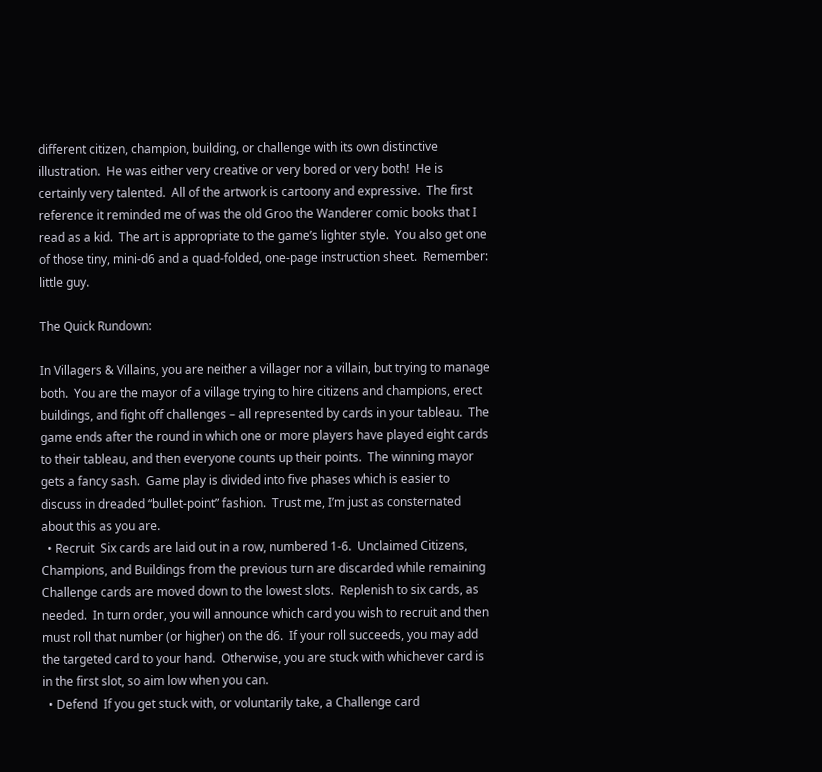different citizen, champion, building, or challenge with its own distinctive illustration.  He was either very creative or very bored or very both!  He is certainly very talented.  All of the artwork is cartoony and expressive.  The first reference it reminded me of was the old Groo the Wanderer comic books that I read as a kid.  The art is appropriate to the game’s lighter style.  You also get one of those tiny, mini-d6 and a quad-folded, one-page instruction sheet.  Remember: little guy.

The Quick Rundown:

In Villagers & Villains, you are neither a villager nor a villain, but trying to manage both.  You are the mayor of a village trying to hire citizens and champions, erect buildings, and fight off challenges – all represented by cards in your tableau.  The game ends after the round in which one or more players have played eight cards to their tableau, and then everyone counts up their points.  The winning mayor gets a fancy sash.  Game play is divided into five phases which is easier to discuss in dreaded “bullet-point” fashion.  Trust me, I’m just as consternated about this as you are.
  • Recruit  Six cards are laid out in a row, numbered 1-6.  Unclaimed Citizens, Champions, and Buildings from the previous turn are discarded while remaining Challenge cards are moved down to the lowest slots.  Replenish to six cards, as needed.  In turn order, you will announce which card you wish to recruit and then must roll that number (or higher) on the d6.  If your roll succeeds, you may add the targeted card to your hand.  Otherwise, you are stuck with whichever card is in the first slot, so aim low when you can.
  • Defend  If you get stuck with, or voluntarily take, a Challenge card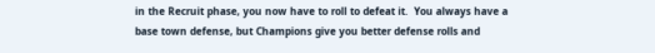in the Recruit phase, you now have to roll to defeat it.  You always have a base town defense, but Champions give you better defense rolls and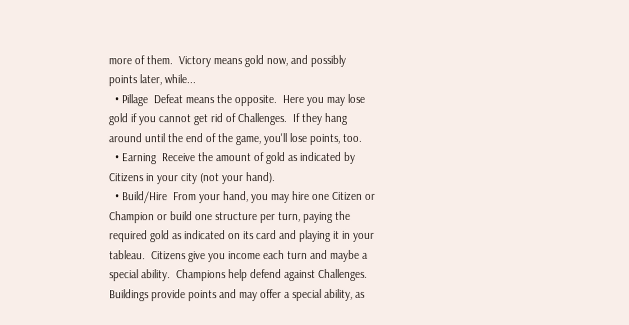more of them.  Victory means gold now, and possibly points later, while...
  • Pillage  Defeat means the opposite.  Here you may lose gold if you cannot get rid of Challenges.  If they hang around until the end of the game, you'll lose points, too.
  • Earning  Receive the amount of gold as indicated by Citizens in your city (not your hand).
  • Build/Hire  From your hand, you may hire one Citizen or Champion or build one structure per turn, paying the required gold as indicated on its card and playing it in your tableau.  Citizens give you income each turn and maybe a special ability.  Champions help defend against Challenges.  Buildings provide points and may offer a special ability, as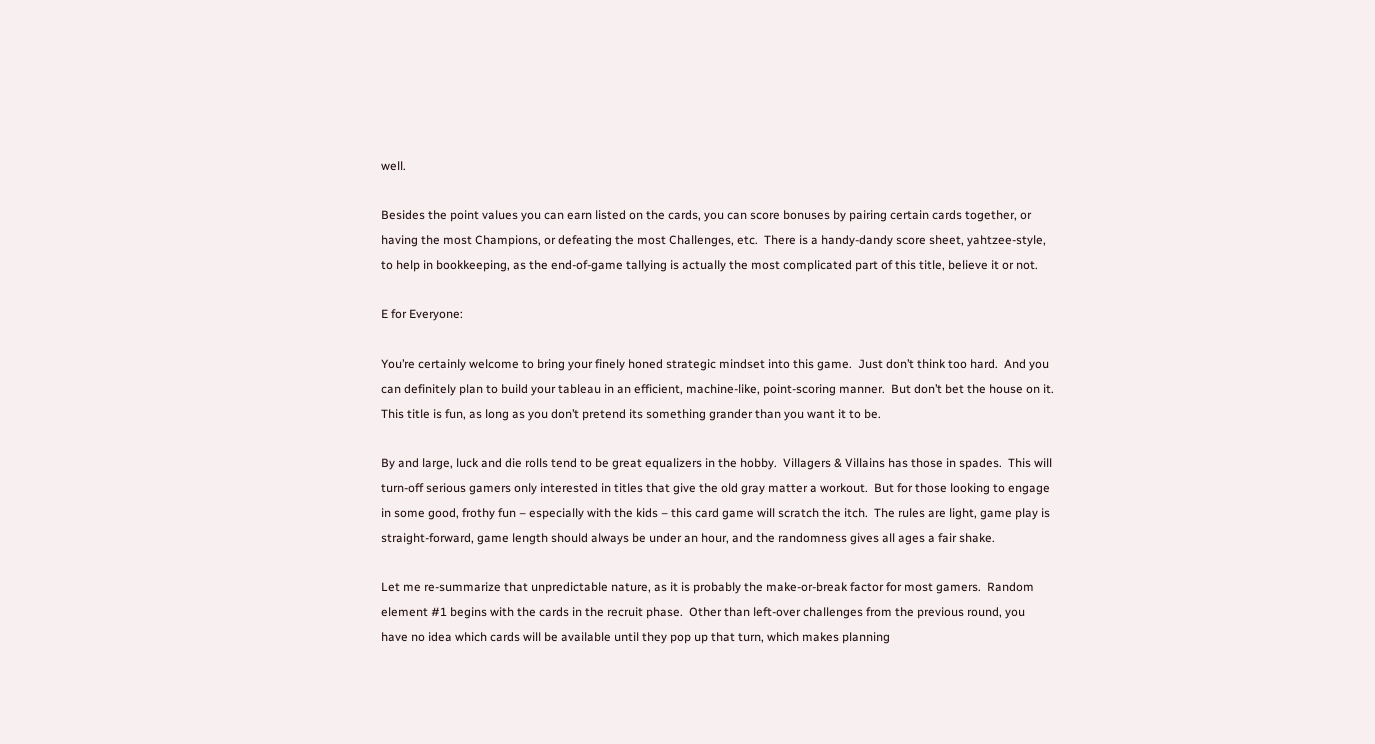well.

Besides the point values you can earn listed on the cards, you can score bonuses by pairing certain cards together, or having the most Champions, or defeating the most Challenges, etc.  There is a handy-dandy score sheet, yahtzee-style, to help in bookkeeping, as the end-of-game tallying is actually the most complicated part of this title, believe it or not.

E for Everyone:

You’re certainly welcome to bring your finely honed strategic mindset into this game.  Just don’t think too hard.  And you can definitely plan to build your tableau in an efficient, machine-like, point-scoring manner.  But don’t bet the house on it.  This title is fun, as long as you don’t pretend its something grander than you want it to be.

By and large, luck and die rolls tend to be great equalizers in the hobby.  Villagers & Villains has those in spades.  This will turn-off serious gamers only interested in titles that give the old gray matter a workout.  But for those looking to engage in some good, frothy fun – especially with the kids – this card game will scratch the itch.  The rules are light, game play is straight-forward, game length should always be under an hour, and the randomness gives all ages a fair shake.

Let me re-summarize that unpredictable nature, as it is probably the make-or-break factor for most gamers.  Random element #1 begins with the cards in the recruit phase.  Other than left-over challenges from the previous round, you have no idea which cards will be available until they pop up that turn, which makes planning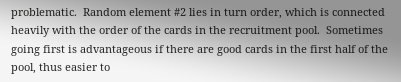problematic.  Random element #2 lies in turn order, which is connected heavily with the order of the cards in the recruitment pool.  Sometimes going first is advantageous if there are good cards in the first half of the pool, thus easier to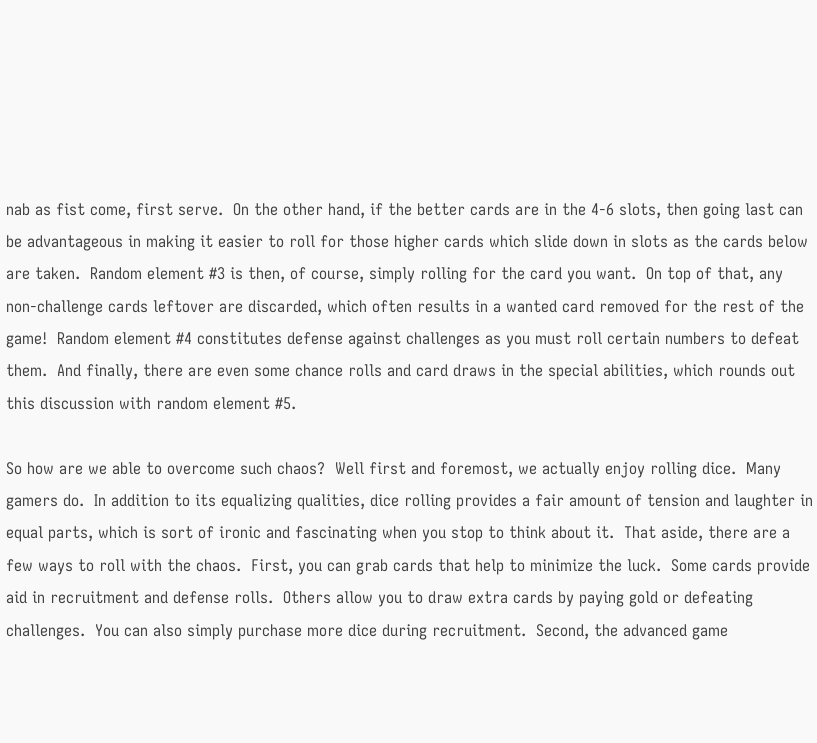nab as fist come, first serve.  On the other hand, if the better cards are in the 4-6 slots, then going last can be advantageous in making it easier to roll for those higher cards which slide down in slots as the cards below are taken.  Random element #3 is then, of course, simply rolling for the card you want.  On top of that, any non-challenge cards leftover are discarded, which often results in a wanted card removed for the rest of the game!  Random element #4 constitutes defense against challenges as you must roll certain numbers to defeat them.  And finally, there are even some chance rolls and card draws in the special abilities, which rounds out this discussion with random element #5.

So how are we able to overcome such chaos?  Well first and foremost, we actually enjoy rolling dice.  Many gamers do.  In addition to its equalizing qualities, dice rolling provides a fair amount of tension and laughter in equal parts, which is sort of ironic and fascinating when you stop to think about it.  That aside, there are a few ways to roll with the chaos.  First, you can grab cards that help to minimize the luck.  Some cards provide aid in recruitment and defense rolls.  Others allow you to draw extra cards by paying gold or defeating challenges.  You can also simply purchase more dice during recruitment.  Second, the advanced game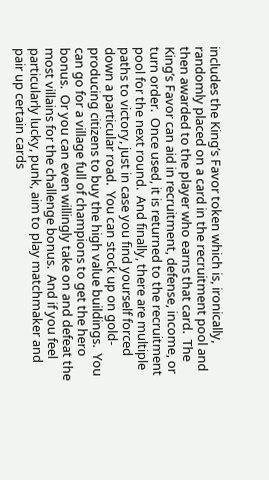includes the King’s Favor token which is, ironically, randomly placed on a card in the recruitment pool and then awarded to the player who earns that card.  The King’s Favor can aid in recruitment, defense, income, or turn order.  Once used, it is returned to the recruitment pool for the next round.  And finally, there are multiple paths to victory, just in case you find yourself forced down a particular road.  You can stock up on gold-producing citizens to buy the high value buildings.  You can go for a village full of champions to get the hero bonus.  Or you can even willingly take on and defeat the most villains for the challenge bonus.  And if you feel particularly lucky, punk, aim to play matchmaker and pair up certain cards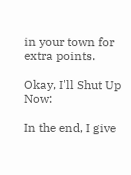in your town for extra points.

Okay, I'll Shut Up Now:

In the end, I give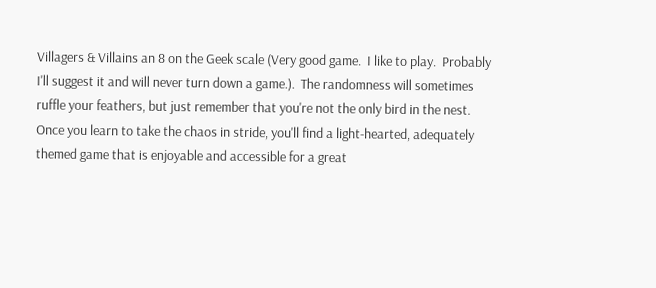Villagers & Villains an 8 on the Geek scale (Very good game.  I like to play.  Probably I'll suggest it and will never turn down a game.).  The randomness will sometimes ruffle your feathers, but just remember that you're not the only bird in the nest.  Once you learn to take the chaos in stride, you'll find a light-hearted, adequately themed game that is enjoyable and accessible for a great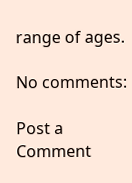range of ages.

No comments:

Post a Comment